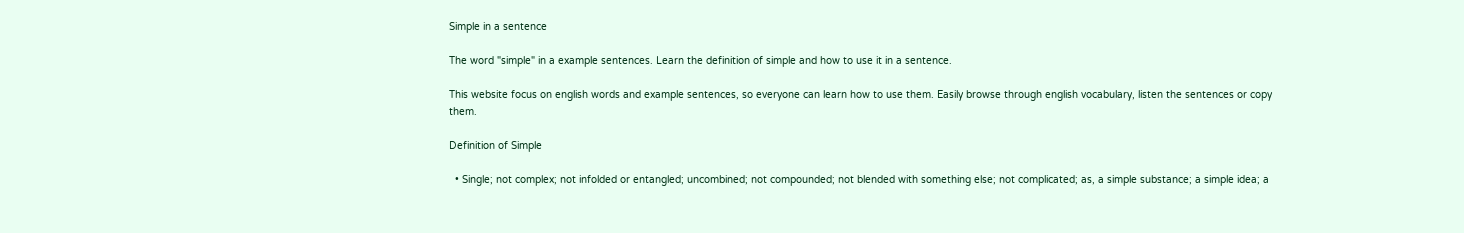Simple in a sentence

The word "simple" in a example sentences. Learn the definition of simple and how to use it in a sentence.

This website focus on english words and example sentences, so everyone can learn how to use them. Easily browse through english vocabulary, listen the sentences or copy them.

Definition of Simple

  • Single; not complex; not infolded or entangled; uncombined; not compounded; not blended with something else; not complicated; as, a simple substance; a simple idea; a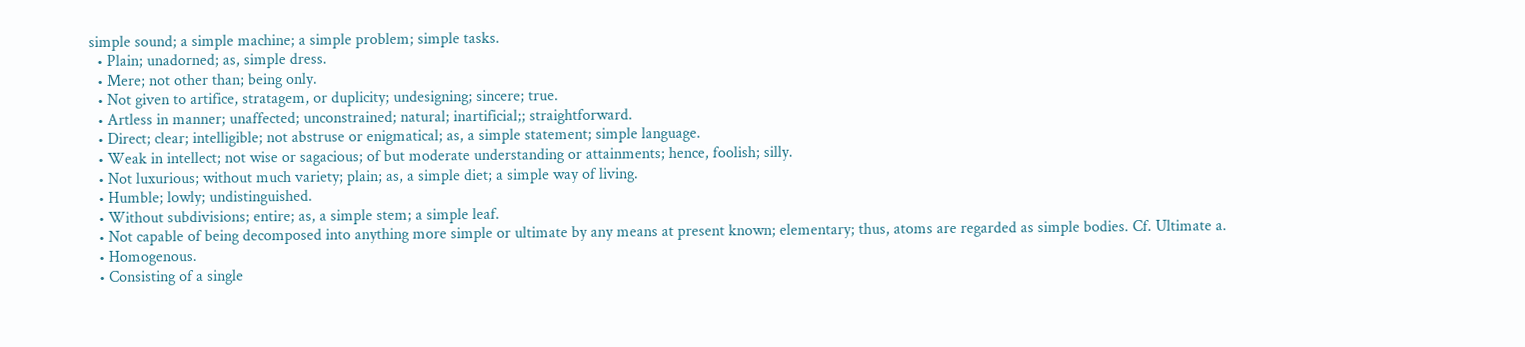simple sound; a simple machine; a simple problem; simple tasks.
  • Plain; unadorned; as, simple dress.
  • Mere; not other than; being only.
  • Not given to artifice, stratagem, or duplicity; undesigning; sincere; true.
  • Artless in manner; unaffected; unconstrained; natural; inartificial;; straightforward.
  • Direct; clear; intelligible; not abstruse or enigmatical; as, a simple statement; simple language.
  • Weak in intellect; not wise or sagacious; of but moderate understanding or attainments; hence, foolish; silly.
  • Not luxurious; without much variety; plain; as, a simple diet; a simple way of living.
  • Humble; lowly; undistinguished.
  • Without subdivisions; entire; as, a simple stem; a simple leaf.
  • Not capable of being decomposed into anything more simple or ultimate by any means at present known; elementary; thus, atoms are regarded as simple bodies. Cf. Ultimate a.
  • Homogenous.
  • Consisting of a single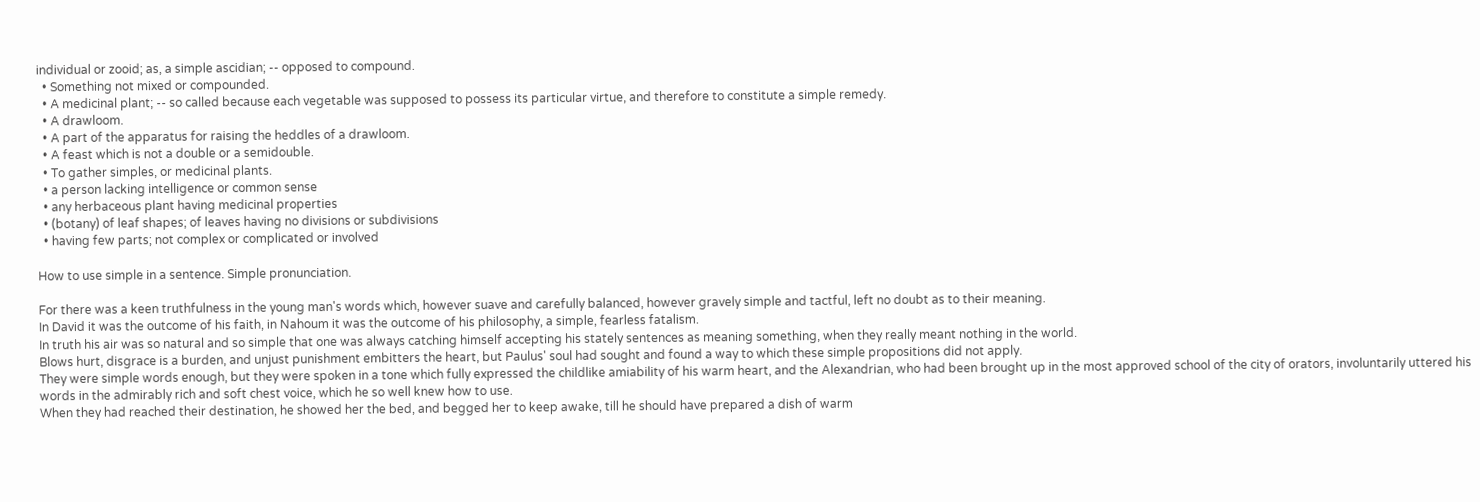individual or zooid; as, a simple ascidian; -- opposed to compound.
  • Something not mixed or compounded.
  • A medicinal plant; -- so called because each vegetable was supposed to possess its particular virtue, and therefore to constitute a simple remedy.
  • A drawloom.
  • A part of the apparatus for raising the heddles of a drawloom.
  • A feast which is not a double or a semidouble.
  • To gather simples, or medicinal plants.
  • a person lacking intelligence or common sense
  • any herbaceous plant having medicinal properties
  • (botany) of leaf shapes; of leaves having no divisions or subdivisions
  • having few parts; not complex or complicated or involved

How to use simple in a sentence. Simple pronunciation.

For there was a keen truthfulness in the young man's words which, however suave and carefully balanced, however gravely simple and tactful, left no doubt as to their meaning.
In David it was the outcome of his faith, in Nahoum it was the outcome of his philosophy, a simple, fearless fatalism.
In truth his air was so natural and so simple that one was always catching himself accepting his stately sentences as meaning something, when they really meant nothing in the world.
Blows hurt, disgrace is a burden, and unjust punishment embitters the heart, but Paulus' soul had sought and found a way to which these simple propositions did not apply.
They were simple words enough, but they were spoken in a tone which fully expressed the childlike amiability of his warm heart, and the Alexandrian, who had been brought up in the most approved school of the city of orators, involuntarily uttered his words in the admirably rich and soft chest voice, which he so well knew how to use.
When they had reached their destination, he showed her the bed, and begged her to keep awake, till he should have prepared a dish of warm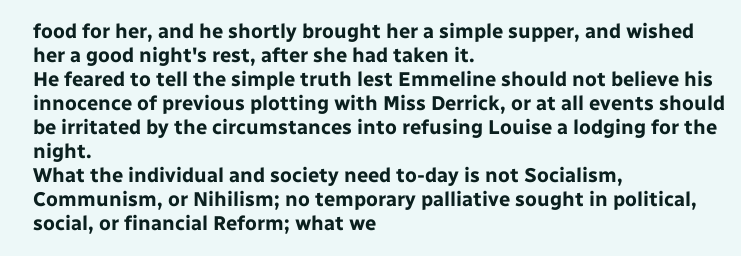food for her, and he shortly brought her a simple supper, and wished her a good night's rest, after she had taken it.
He feared to tell the simple truth lest Emmeline should not believe his innocence of previous plotting with Miss Derrick, or at all events should be irritated by the circumstances into refusing Louise a lodging for the night.
What the individual and society need to-day is not Socialism, Communism, or Nihilism; no temporary palliative sought in political, social, or financial Reform; what we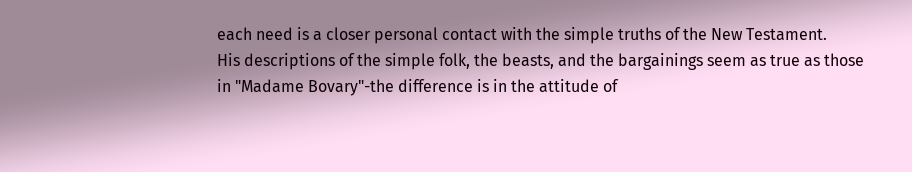each need is a closer personal contact with the simple truths of the New Testament.
His descriptions of the simple folk, the beasts, and the bargainings seem as true as those in "Madame Bovary"-the difference is in the attitude of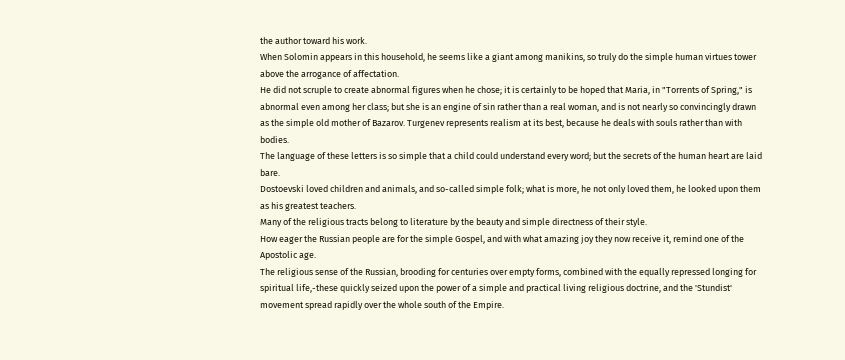the author toward his work.
When Solomin appears in this household, he seems like a giant among manikins, so truly do the simple human virtues tower above the arrogance of affectation.
He did not scruple to create abnormal figures when he chose; it is certainly to be hoped that Maria, in "Torrents of Spring," is abnormal even among her class; but she is an engine of sin rather than a real woman, and is not nearly so convincingly drawn as the simple old mother of Bazarov. Turgenev represents realism at its best, because he deals with souls rather than with bodies.
The language of these letters is so simple that a child could understand every word; but the secrets of the human heart are laid bare.
Dostoevski loved children and animals, and so-called simple folk; what is more, he not only loved them, he looked upon them as his greatest teachers.
Many of the religious tracts belong to literature by the beauty and simple directness of their style.
How eager the Russian people are for the simple Gospel, and with what amazing joy they now receive it, remind one of the Apostolic age.
The religious sense of the Russian, brooding for centuries over empty forms, combined with the equally repressed longing for spiritual life,-these quickly seized upon the power of a simple and practical living religious doctrine, and the 'Stundist' movement spread rapidly over the whole south of the Empire.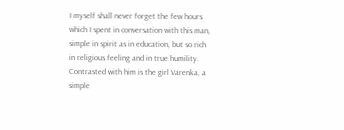I myself shall never forget the few hours which I spent in conversation with this man, simple in spirit as in education, but so rich in religious feeling and in true humility.
Contrasted with him is the girl Varenka, a simple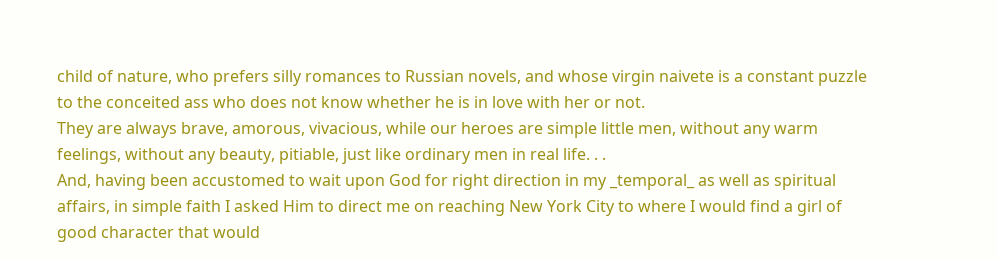child of nature, who prefers silly romances to Russian novels, and whose virgin naivete is a constant puzzle to the conceited ass who does not know whether he is in love with her or not.
They are always brave, amorous, vivacious, while our heroes are simple little men, without any warm feelings, without any beauty, pitiable, just like ordinary men in real life. . .
And, having been accustomed to wait upon God for right direction in my _temporal_ as well as spiritual affairs, in simple faith I asked Him to direct me on reaching New York City to where I would find a girl of good character that would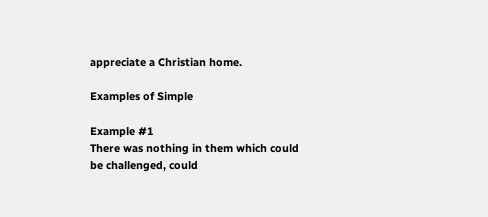appreciate a Christian home.

Examples of Simple

Example #1
There was nothing in them which could be challenged, could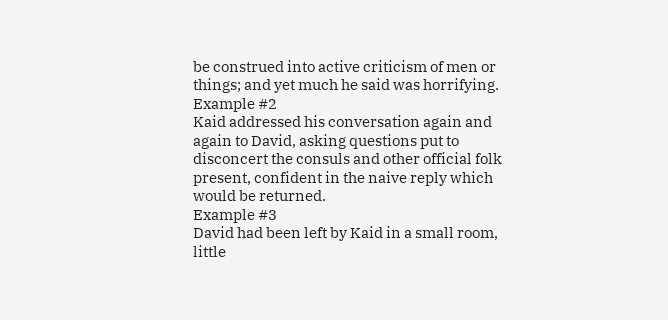be construed into active criticism of men or things; and yet much he said was horrifying.
Example #2
Kaid addressed his conversation again and again to David, asking questions put to disconcert the consuls and other official folk present, confident in the naive reply which would be returned.
Example #3
David had been left by Kaid in a small room, little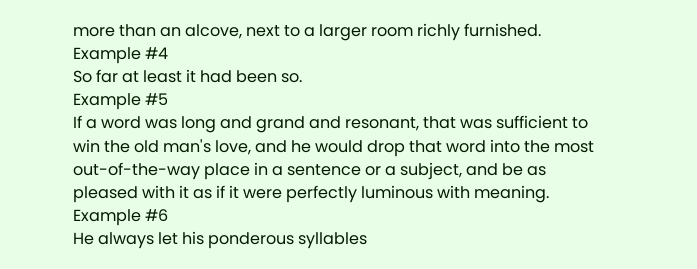more than an alcove, next to a larger room richly furnished.
Example #4
So far at least it had been so.
Example #5
If a word was long and grand and resonant, that was sufficient to win the old man's love, and he would drop that word into the most out-of-the-way place in a sentence or a subject, and be as pleased with it as if it were perfectly luminous with meaning.
Example #6
He always let his ponderous syllables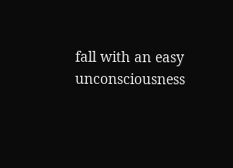fall with an easy unconsciousness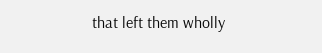that left them wholly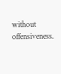without offensiveness.